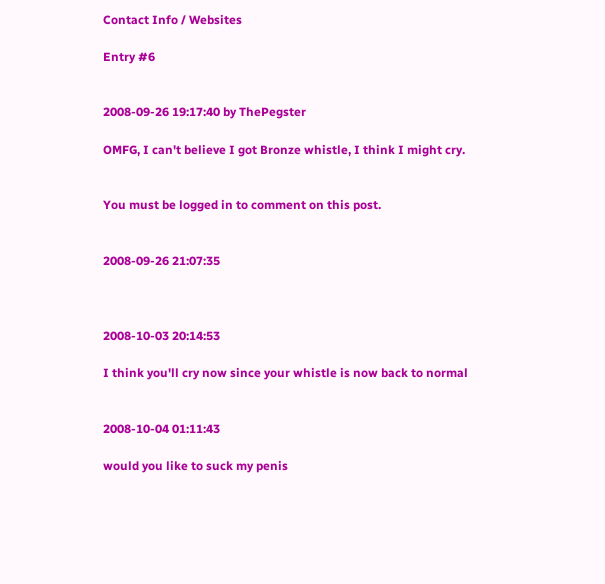Contact Info / Websites

Entry #6


2008-09-26 19:17:40 by ThePegster

OMFG, I can't believe I got Bronze whistle, I think I might cry.


You must be logged in to comment on this post.


2008-09-26 21:07:35



2008-10-03 20:14:53

I think you'll cry now since your whistle is now back to normal


2008-10-04 01:11:43

would you like to suck my penis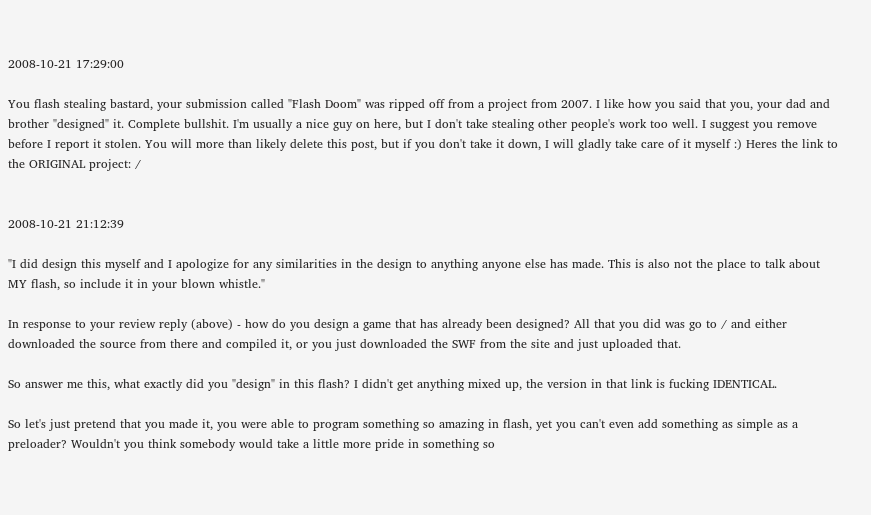2008-10-21 17:29:00

You flash stealing bastard, your submission called "Flash Doom" was ripped off from a project from 2007. I like how you said that you, your dad and brother "designed" it. Complete bullshit. I'm usually a nice guy on here, but I don't take stealing other people's work too well. I suggest you remove before I report it stolen. You will more than likely delete this post, but if you don't take it down, I will gladly take care of it myself :) Heres the link to the ORIGINAL project: /


2008-10-21 21:12:39

"I did design this myself and I apologize for any similarities in the design to anything anyone else has made. This is also not the place to talk about MY flash, so include it in your blown whistle."

In response to your review reply (above) - how do you design a game that has already been designed? All that you did was go to / and either downloaded the source from there and compiled it, or you just downloaded the SWF from the site and just uploaded that.

So answer me this, what exactly did you "design" in this flash? I didn't get anything mixed up, the version in that link is fucking IDENTICAL.

So let's just pretend that you made it, you were able to program something so amazing in flash, yet you can't even add something as simple as a preloader? Wouldn't you think somebody would take a little more pride in something so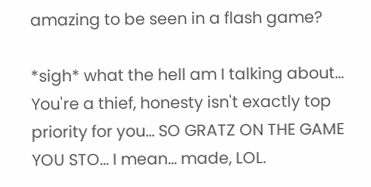amazing to be seen in a flash game?

*sigh* what the hell am I talking about... You're a thief, honesty isn't exactly top priority for you... SO GRATZ ON THE GAME YOU STO... I mean... made, LOL.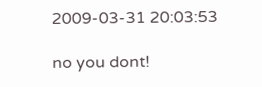2009-03-31 20:03:53

no you dont!